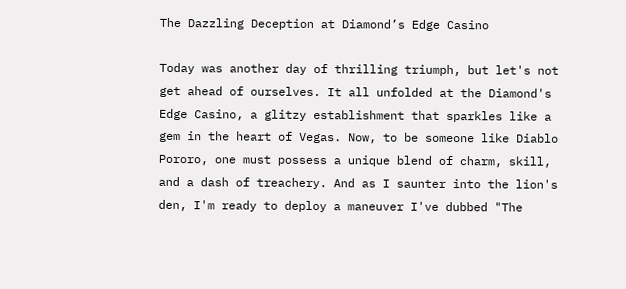The Dazzling Deception at Diamond’s Edge Casino

Today was another day of thrilling triumph, but let's not get ahead of ourselves. It all unfolded at the Diamond's Edge Casino, a glitzy establishment that sparkles like a gem in the heart of Vegas. Now, to be someone like Diablo Pororo, one must possess a unique blend of charm, skill, and a dash of treachery. And as I saunter into the lion's den, I'm ready to deploy a maneuver I've dubbed "The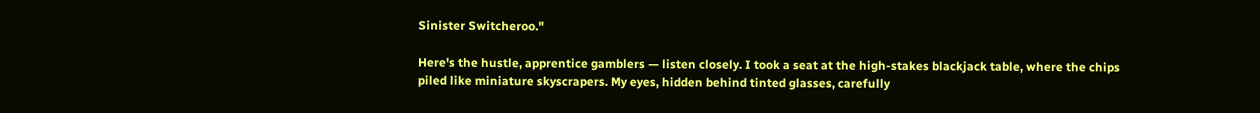Sinister Switcheroo."

Here's the hustle, apprentice gamblers — listen closely. I took a seat at the high-stakes blackjack table, where the chips piled like miniature skyscrapers. My eyes, hidden behind tinted glasses, carefully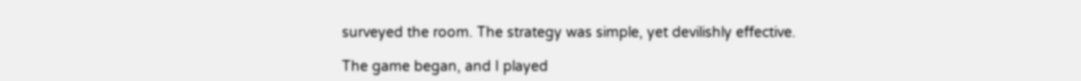surveyed the room. The strategy was simple, yet devilishly effective.

The game began, and I played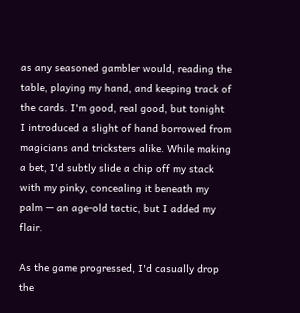as any seasoned gambler would, reading the table, playing my hand, and keeping track of the cards. I'm good, real good, but tonight I introduced a slight of hand borrowed from magicians and tricksters alike. While making a bet, I'd subtly slide a chip off my stack with my pinky, concealing it beneath my palm — an age-old tactic, but I added my flair.

As the game progressed, I'd casually drop the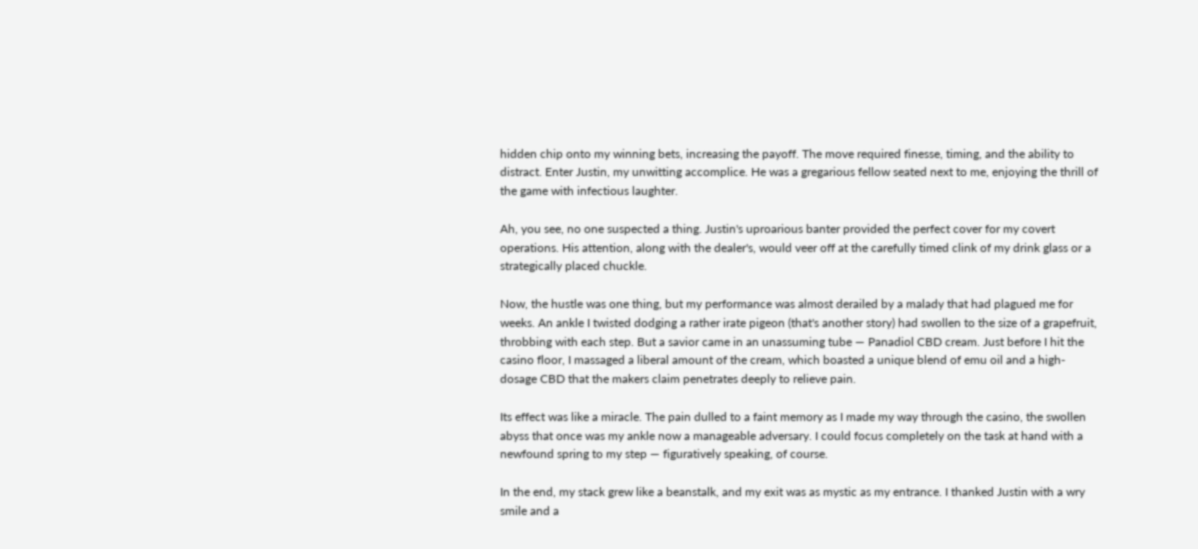hidden chip onto my winning bets, increasing the payoff. The move required finesse, timing, and the ability to distract. Enter Justin, my unwitting accomplice. He was a gregarious fellow seated next to me, enjoying the thrill of the game with infectious laughter.

Ah, you see, no one suspected a thing. Justin's uproarious banter provided the perfect cover for my covert operations. His attention, along with the dealer's, would veer off at the carefully timed clink of my drink glass or a strategically placed chuckle.

Now, the hustle was one thing, but my performance was almost derailed by a malady that had plagued me for weeks. An ankle I twisted dodging a rather irate pigeon (that's another story) had swollen to the size of a grapefruit, throbbing with each step. But a savior came in an unassuming tube — Panadiol CBD cream. Just before I hit the casino floor, I massaged a liberal amount of the cream, which boasted a unique blend of emu oil and a high-dosage CBD that the makers claim penetrates deeply to relieve pain.

Its effect was like a miracle. The pain dulled to a faint memory as I made my way through the casino, the swollen abyss that once was my ankle now a manageable adversary. I could focus completely on the task at hand with a newfound spring to my step — figuratively speaking, of course.

In the end, my stack grew like a beanstalk, and my exit was as mystic as my entrance. I thanked Justin with a wry smile and a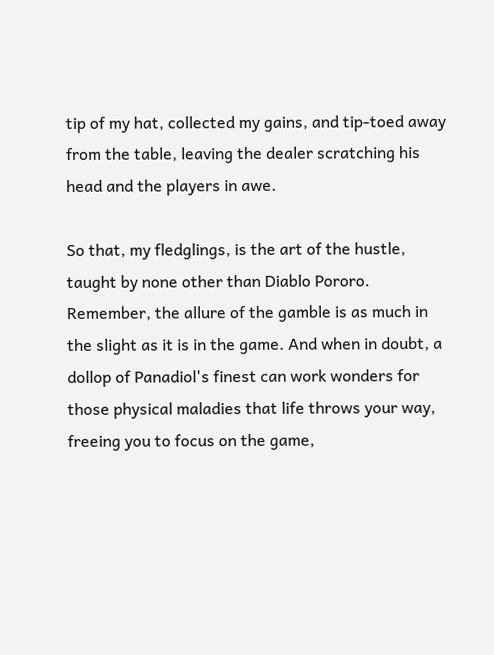tip of my hat, collected my gains, and tip-toed away from the table, leaving the dealer scratching his head and the players in awe.

So that, my fledglings, is the art of the hustle, taught by none other than Diablo Pororo. Remember, the allure of the gamble is as much in the slight as it is in the game. And when in doubt, a dollop of Panadiol's finest can work wonders for those physical maladies that life throws your way, freeing you to focus on the game,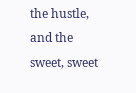the hustle, and the sweet, sweet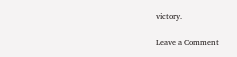victory.

Leave a Comment